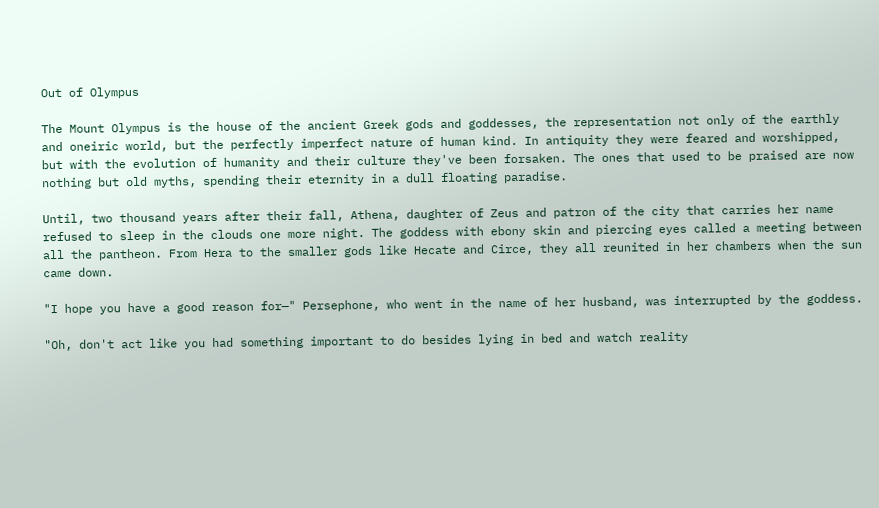Out of Olympus

The Mount Olympus is the house of the ancient Greek gods and goddesses, the representation not only of the earthly and oneiric world, but the perfectly imperfect nature of human kind. In antiquity they were feared and worshipped, but with the evolution of humanity and their culture they've been forsaken. The ones that used to be praised are now nothing but old myths, spending their eternity in a dull floating paradise.

Until, two thousand years after their fall, Athena, daughter of Zeus and patron of the city that carries her name refused to sleep in the clouds one more night. The goddess with ebony skin and piercing eyes called a meeting between all the pantheon. From Hera to the smaller gods like Hecate and Circe, they all reunited in her chambers when the sun came down.

"I hope you have a good reason for—" Persephone, who went in the name of her husband, was interrupted by the goddess.

"Oh, don't act like you had something important to do besides lying in bed and watch reality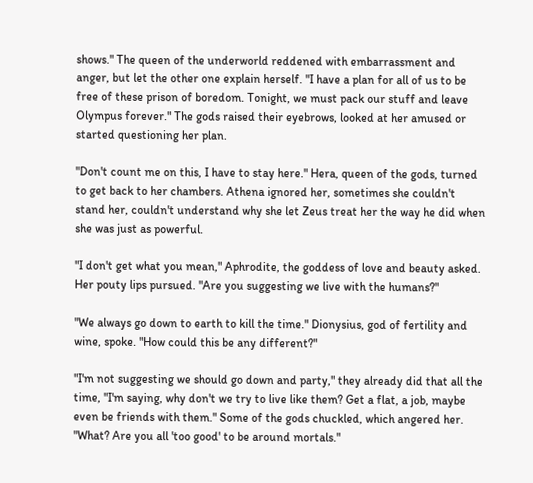shows." The queen of the underworld reddened with embarrassment and anger, but let the other one explain herself. "I have a plan for all of us to be free of these prison of boredom. Tonight, we must pack our stuff and leave Olympus forever." The gods raised their eyebrows, looked at her amused or started questioning her plan.

"Don't count me on this, I have to stay here." Hera, queen of the gods, turned to get back to her chambers. Athena ignored her, sometimes she couldn't stand her, couldn't understand why she let Zeus treat her the way he did when she was just as powerful.

"I don't get what you mean," Aphrodite, the goddess of love and beauty asked. Her pouty lips pursued. "Are you suggesting we live with the humans?"

"We always go down to earth to kill the time." Dionysius, god of fertility and wine, spoke. "How could this be any different?"

"I'm not suggesting we should go down and party," they already did that all the time, "I'm saying, why don't we try to live like them? Get a flat, a job, maybe even be friends with them." Some of the gods chuckled, which angered her. "What? Are you all 'too good' to be around mortals."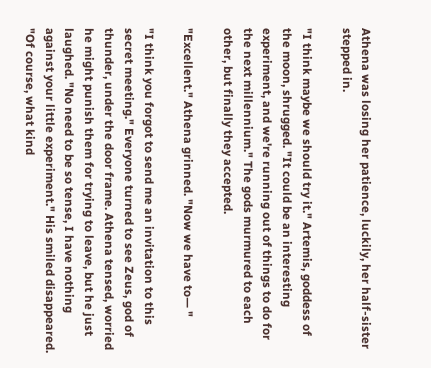Athena was losing her patience, luckily, her half-sister stepped in.

"I think maybe we should try it." Artemis, goddess of the moon, shrugged. "It could be an interesting experiment, and we're running out of things to do for the next millennium." The gods murmured to each other, but finally they accepted.

"Excellent." Athena grinned. "Now we have to— "

"I think you forgot to send me an invitation to this secret meeting." Everyone turned to see Zeus, god of thunder, under the door frame. Athena tensed, worried he might punish them for trying to leave, but he just laughed. "No need to be so tense, I have nothing against your little experiment." His smiled disappeared. "Of course, what kind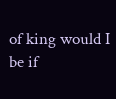of king would I be if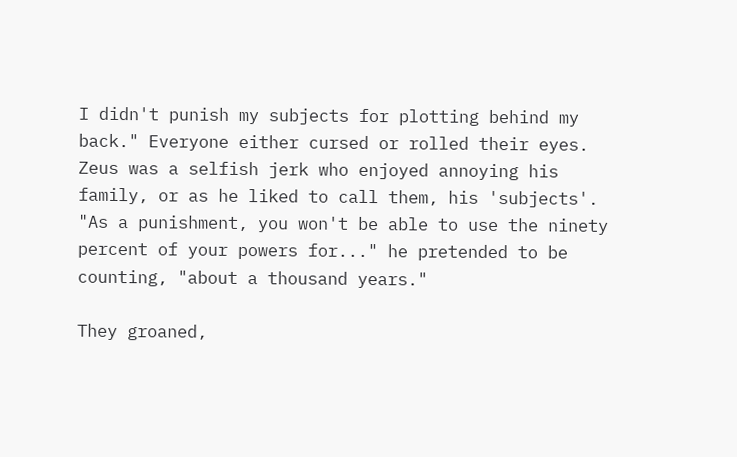I didn't punish my subjects for plotting behind my back." Everyone either cursed or rolled their eyes. Zeus was a selfish jerk who enjoyed annoying his family, or as he liked to call them, his 'subjects'. "As a punishment, you won't be able to use the ninety percent of your powers for..." he pretended to be counting, "about a thousand years."

They groaned,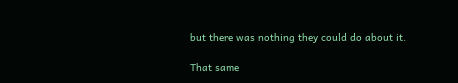but there was nothing they could do about it.

That same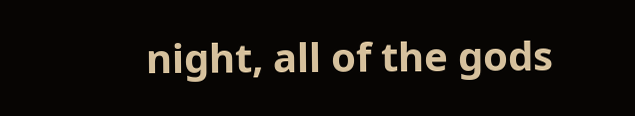night, all of the gods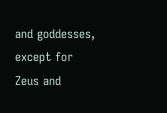and goddesses, except for Zeus and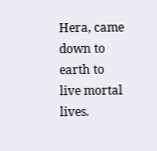Hera, came down to earth to live mortal lives.